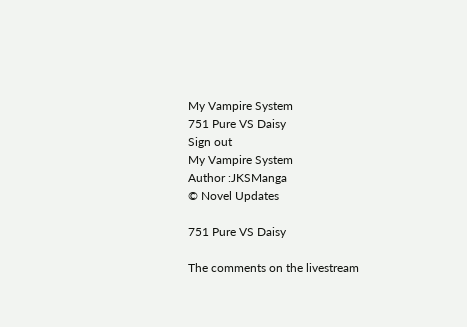My Vampire System
751 Pure VS Daisy
Sign out
My Vampire System
Author :JKSManga
© Novel Updates

751 Pure VS Daisy

The comments on the livestream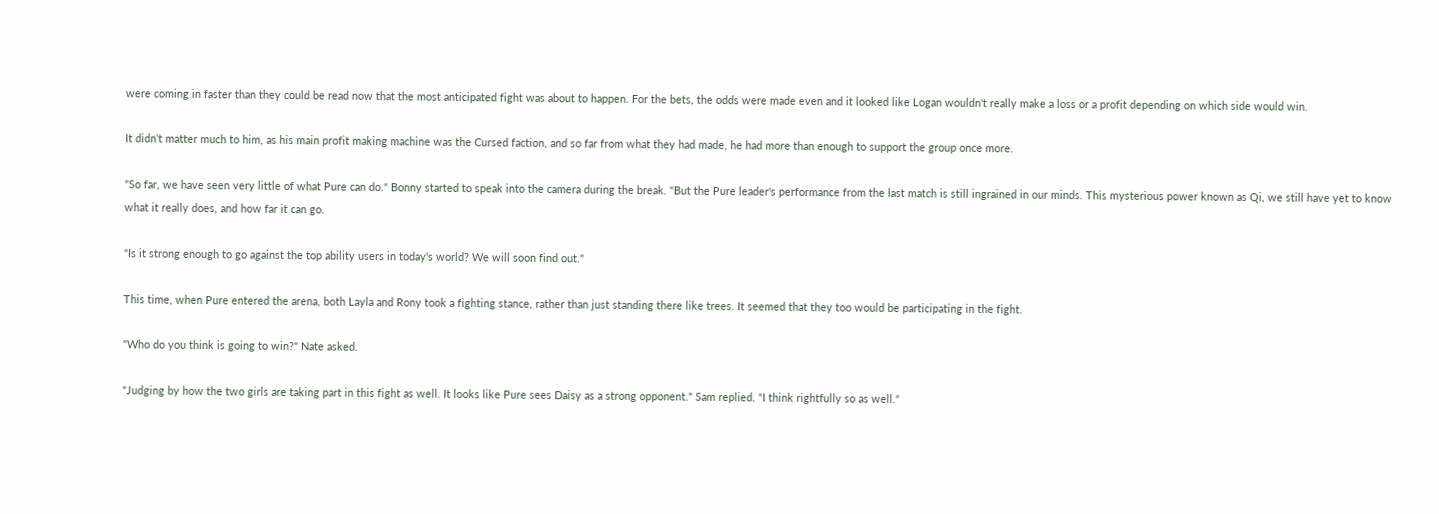were coming in faster than they could be read now that the most anticipated fight was about to happen. For the bets, the odds were made even and it looked like Logan wouldn't really make a loss or a profit depending on which side would win.

It didn't matter much to him, as his main profit making machine was the Cursed faction, and so far from what they had made, he had more than enough to support the group once more.

"So far, we have seen very little of what Pure can do." Bonny started to speak into the camera during the break. "But the Pure leader's performance from the last match is still ingrained in our minds. This mysterious power known as Qi, we still have yet to know what it really does, and how far it can go.

"Is it strong enough to go against the top ability users in today's world? We will soon find out."

This time, when Pure entered the arena, both Layla and Rony took a fighting stance, rather than just standing there like trees. It seemed that they too would be participating in the fight.

"Who do you think is going to win?" Nate asked.

"Judging by how the two girls are taking part in this fight as well. It looks like Pure sees Daisy as a strong opponent." Sam replied. "I think rightfully so as well."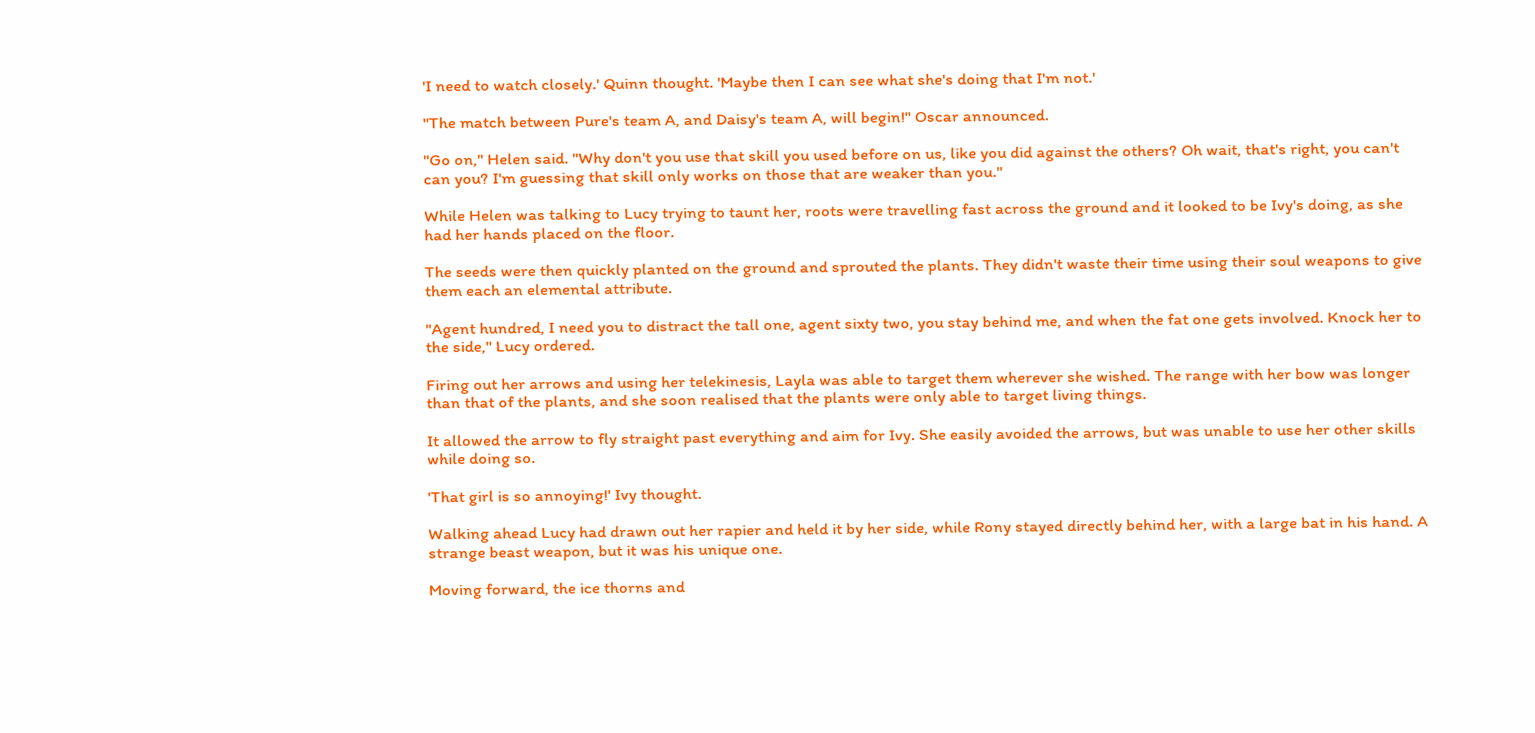'I need to watch closely.' Quinn thought. 'Maybe then I can see what she's doing that I'm not.'

"The match between Pure's team A, and Daisy's team A, will begin!" Oscar announced.

"Go on," Helen said. "Why don't you use that skill you used before on us, like you did against the others? Oh wait, that's right, you can't can you? I'm guessing that skill only works on those that are weaker than you."

While Helen was talking to Lucy trying to taunt her, roots were travelling fast across the ground and it looked to be Ivy's doing, as she had her hands placed on the floor.

The seeds were then quickly planted on the ground and sprouted the plants. They didn't waste their time using their soul weapons to give them each an elemental attribute.

"Agent hundred, I need you to distract the tall one, agent sixty two, you stay behind me, and when the fat one gets involved. Knock her to the side," Lucy ordered.

Firing out her arrows and using her telekinesis, Layla was able to target them wherever she wished. The range with her bow was longer than that of the plants, and she soon realised that the plants were only able to target living things.

It allowed the arrow to fly straight past everything and aim for Ivy. She easily avoided the arrows, but was unable to use her other skills while doing so.

'That girl is so annoying!' Ivy thought.

Walking ahead Lucy had drawn out her rapier and held it by her side, while Rony stayed directly behind her, with a large bat in his hand. A strange beast weapon, but it was his unique one.

Moving forward, the ice thorns and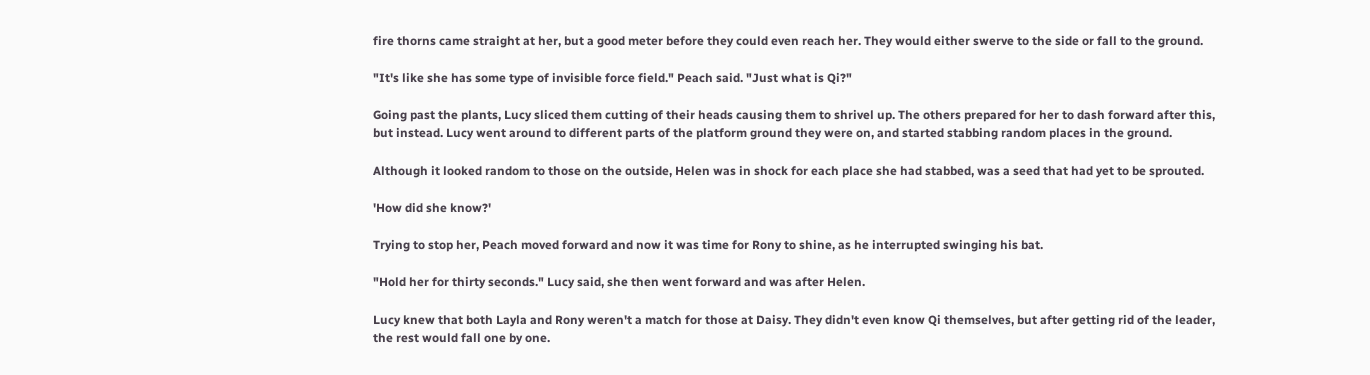fire thorns came straight at her, but a good meter before they could even reach her. They would either swerve to the side or fall to the ground.

"It's like she has some type of invisible force field." Peach said. "Just what is Qi?"

Going past the plants, Lucy sliced them cutting of their heads causing them to shrivel up. The others prepared for her to dash forward after this, but instead. Lucy went around to different parts of the platform ground they were on, and started stabbing random places in the ground.

Although it looked random to those on the outside, Helen was in shock for each place she had stabbed, was a seed that had yet to be sprouted.

'How did she know?'

Trying to stop her, Peach moved forward and now it was time for Rony to shine, as he interrupted swinging his bat.

"Hold her for thirty seconds." Lucy said, she then went forward and was after Helen.

Lucy knew that both Layla and Rony weren't a match for those at Daisy. They didn't even know Qi themselves, but after getting rid of the leader,  the rest would fall one by one.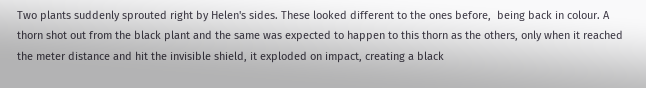Two plants suddenly sprouted right by Helen's sides. These looked different to the ones before,  being back in colour. A thorn shot out from the black plant and the same was expected to happen to this thorn as the others, only when it reached the meter distance and hit the invisible shield, it exploded on impact, creating a black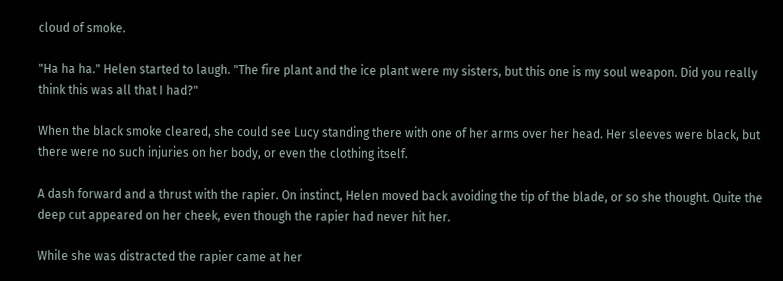cloud of smoke.

"Ha ha ha." Helen started to laugh. "The fire plant and the ice plant were my sisters, but this one is my soul weapon. Did you really think this was all that I had?"

When the black smoke cleared, she could see Lucy standing there with one of her arms over her head. Her sleeves were black, but there were no such injuries on her body, or even the clothing itself.

A dash forward and a thrust with the rapier. On instinct, Helen moved back avoiding the tip of the blade, or so she thought. Quite the deep cut appeared on her cheek, even though the rapier had never hit her.

While she was distracted the rapier came at her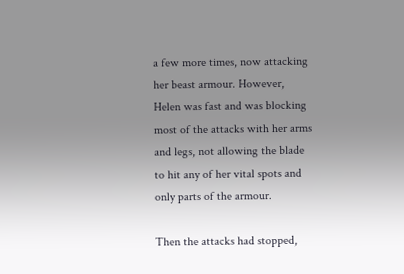a few more times, now attacking her beast armour. However, Helen was fast and was blocking most of the attacks with her arms and legs, not allowing the blade to hit any of her vital spots and only parts of the armour.

Then the attacks had stopped,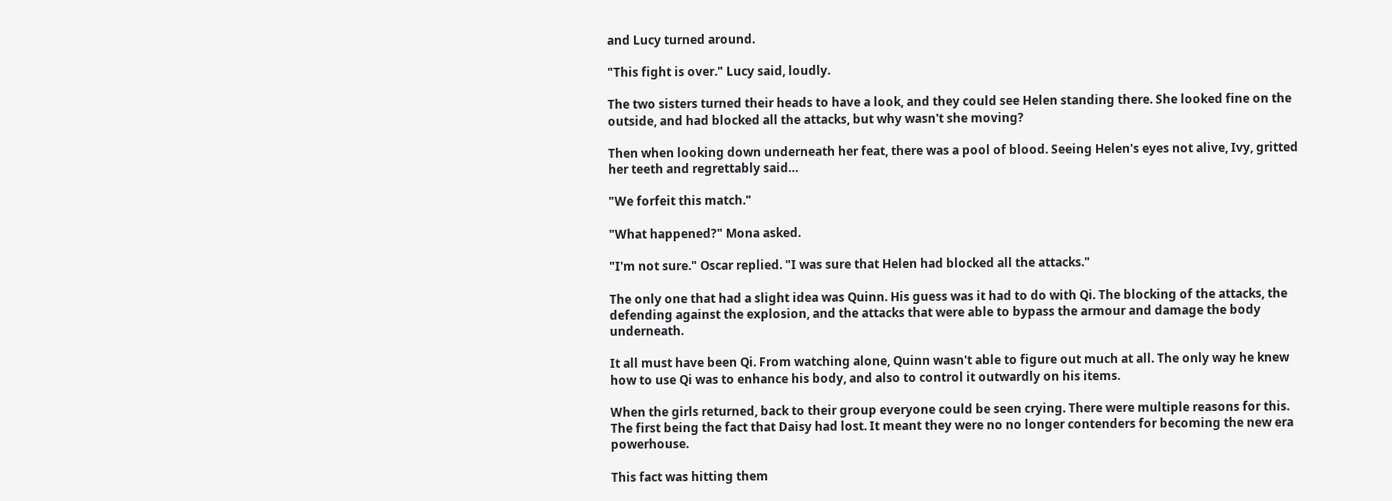and Lucy turned around.

"This fight is over." Lucy said, loudly.

The two sisters turned their heads to have a look, and they could see Helen standing there. She looked fine on the outside, and had blocked all the attacks, but why wasn't she moving?

Then when looking down underneath her feat, there was a pool of blood. Seeing Helen's eyes not alive, Ivy, gritted her teeth and regrettably said…

"We forfeit this match."

"What happened?" Mona asked.

"I'm not sure." Oscar replied. "I was sure that Helen had blocked all the attacks."

The only one that had a slight idea was Quinn. His guess was it had to do with Qi. The blocking of the attacks, the defending against the explosion, and the attacks that were able to bypass the armour and damage the body underneath.

It all must have been Qi. From watching alone, Quinn wasn't able to figure out much at all. The only way he knew how to use Qi was to enhance his body, and also to control it outwardly on his items.

When the girls returned, back to their group everyone could be seen crying. There were multiple reasons for this. The first being the fact that Daisy had lost. It meant they were no no longer contenders for becoming the new era powerhouse.

This fact was hitting them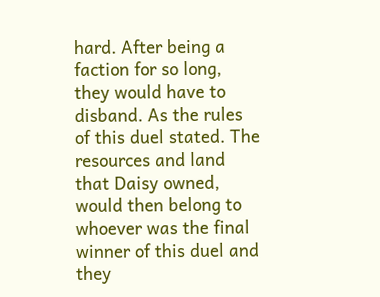hard. After being a faction for so long, they would have to disband. As the rules of this duel stated. The resources and land that Daisy owned, would then belong to whoever was the final winner of this duel and they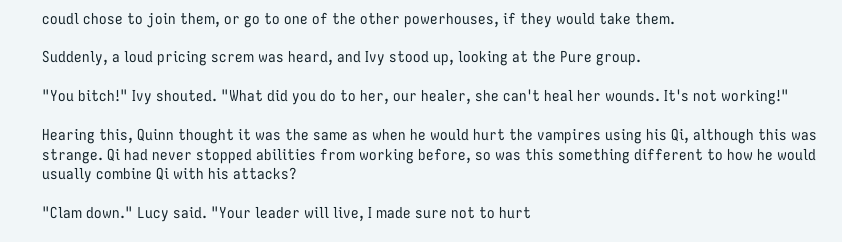coudl chose to join them, or go to one of the other powerhouses, if they would take them.

Suddenly, a loud pricing screm was heard, and Ivy stood up, looking at the Pure group.

"You bitch!" Ivy shouted. "What did you do to her, our healer, she can't heal her wounds. It's not working!"

Hearing this, Quinn thought it was the same as when he would hurt the vampires using his Qi, although this was strange. Qi had never stopped abilities from working before, so was this something different to how he would usually combine Qi with his attacks?

"Clam down." Lucy said. "Your leader will live, I made sure not to hurt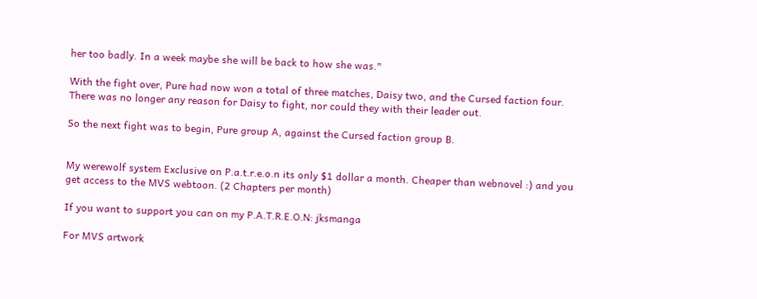her too badly. In a week maybe she will be back to how she was."

With the fight over, Pure had now won a total of three matches, Daisy two, and the Cursed faction four. There was no longer any reason for Daisy to fight, nor could they with their leader out.

So the next fight was to begin, Pure group A, against the Cursed faction group B.


My werewolf system Exclusive on P.a.t.r.e.o.n its only $1 dollar a month. Cheaper than webnovel :) and you get access to the MVS webtoon. (2 Chapters per month)

If you want to support you can on my P.A.T.R.E.O.N: jksmanga

For MVS artwork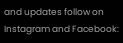and updates follow on Instagram and Facebook: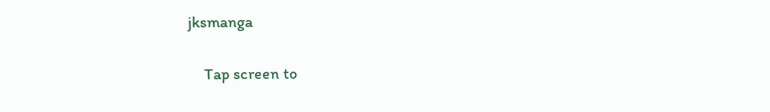jksmanga


    Tap screen to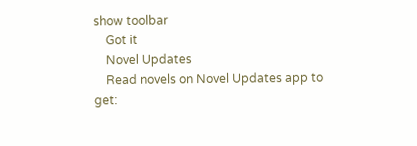show toolbar
    Got it
    Novel Updates
    Read novels on Novel Updates app to get: